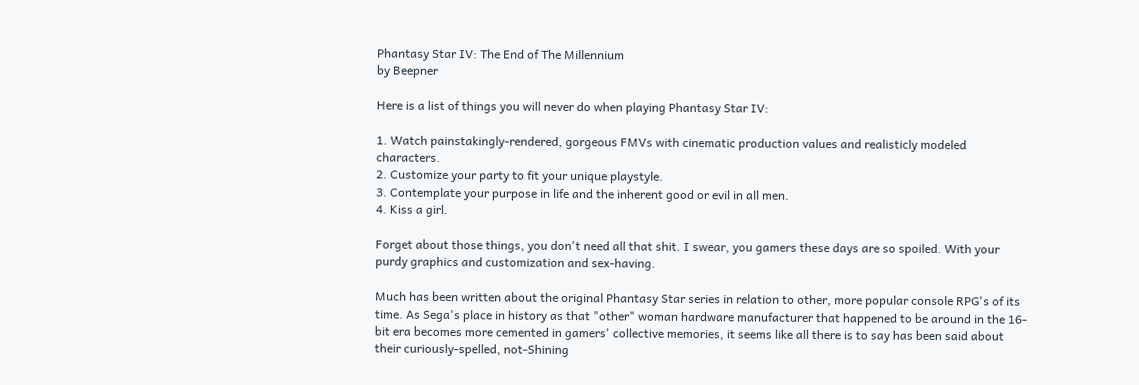Phantasy Star IV: The End of The Millennium
by Beepner

Here is a list of things you will never do when playing Phantasy Star IV:

1. Watch painstakingly-rendered, gorgeous FMVs with cinematic production values and realisticly modeled characters.
2. Customize your party to fit your unique playstyle.
3. Contemplate your purpose in life and the inherent good or evil in all men.
4. Kiss a girl.

Forget about those things, you don't need all that shit. I swear, you gamers these days are so spoiled. With your purdy graphics and customization and sex-having.

Much has been written about the original Phantasy Star series in relation to other, more popular console RPG's of its time. As Sega's place in history as that "other" woman hardware manufacturer that happened to be around in the 16-bit era becomes more cemented in gamers' collective memories, it seems like all there is to say has been said about their curiously-spelled, not-Shining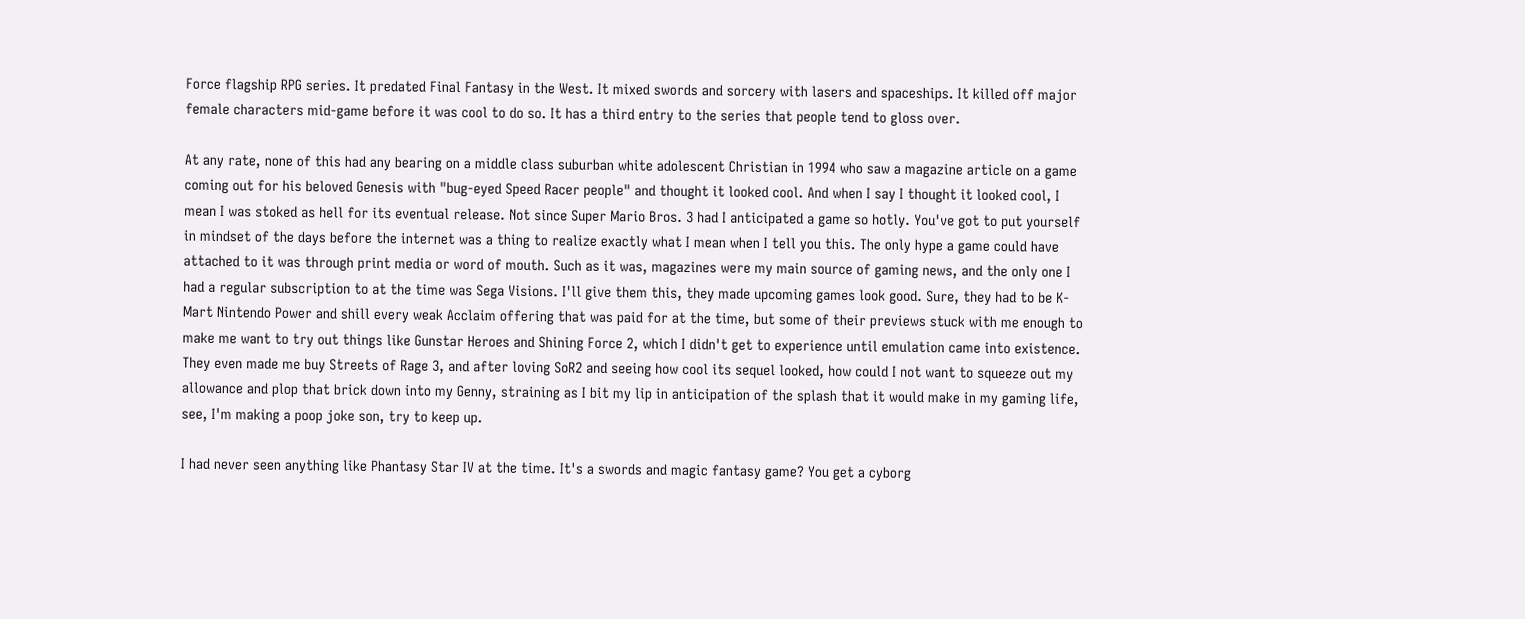Force flagship RPG series. It predated Final Fantasy in the West. It mixed swords and sorcery with lasers and spaceships. It killed off major female characters mid-game before it was cool to do so. It has a third entry to the series that people tend to gloss over.

At any rate, none of this had any bearing on a middle class suburban white adolescent Christian in 1994 who saw a magazine article on a game coming out for his beloved Genesis with "bug-eyed Speed Racer people" and thought it looked cool. And when I say I thought it looked cool, I mean I was stoked as hell for its eventual release. Not since Super Mario Bros. 3 had I anticipated a game so hotly. You've got to put yourself in mindset of the days before the internet was a thing to realize exactly what I mean when I tell you this. The only hype a game could have attached to it was through print media or word of mouth. Such as it was, magazines were my main source of gaming news, and the only one I had a regular subscription to at the time was Sega Visions. I'll give them this, they made upcoming games look good. Sure, they had to be K-Mart Nintendo Power and shill every weak Acclaim offering that was paid for at the time, but some of their previews stuck with me enough to make me want to try out things like Gunstar Heroes and Shining Force 2, which I didn't get to experience until emulation came into existence. They even made me buy Streets of Rage 3, and after loving SoR2 and seeing how cool its sequel looked, how could I not want to squeeze out my allowance and plop that brick down into my Genny, straining as I bit my lip in anticipation of the splash that it would make in my gaming life, see, I'm making a poop joke son, try to keep up.

I had never seen anything like Phantasy Star IV at the time. It's a swords and magic fantasy game? You get a cyborg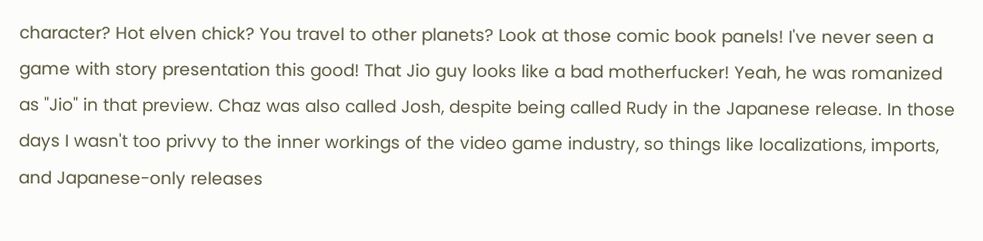character? Hot elven chick? You travel to other planets? Look at those comic book panels! I've never seen a game with story presentation this good! That Jio guy looks like a bad motherfucker! Yeah, he was romanized as "Jio" in that preview. Chaz was also called Josh, despite being called Rudy in the Japanese release. In those days I wasn't too privvy to the inner workings of the video game industry, so things like localizations, imports, and Japanese-only releases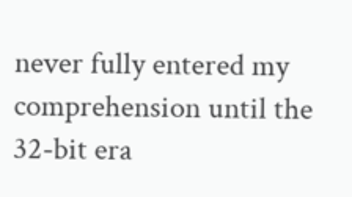never fully entered my comprehension until the 32-bit era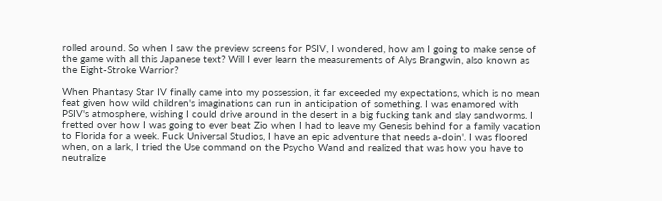rolled around. So when I saw the preview screens for PSIV, I wondered, how am I going to make sense of the game with all this Japanese text? Will I ever learn the measurements of Alys Brangwin, also known as the Eight-Stroke Warrior?

When Phantasy Star IV finally came into my possession, it far exceeded my expectations, which is no mean feat given how wild children's imaginations can run in anticipation of something. I was enamored with PSIV's atmosphere, wishing I could drive around in the desert in a big fucking tank and slay sandworms. I fretted over how I was going to ever beat Zio when I had to leave my Genesis behind for a family vacation to Florida for a week. Fuck Universal Studios, I have an epic adventure that needs a-doin'. I was floored when, on a lark, I tried the Use command on the Psycho Wand and realized that was how you have to neutralize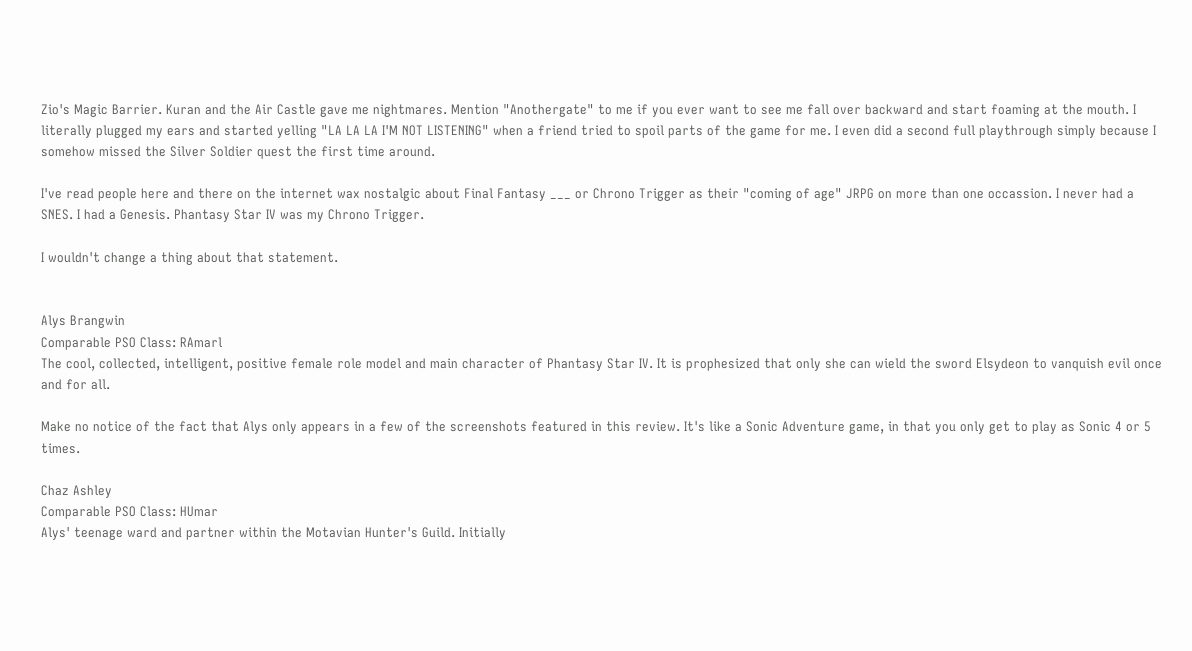Zio's Magic Barrier. Kuran and the Air Castle gave me nightmares. Mention "Anothergate" to me if you ever want to see me fall over backward and start foaming at the mouth. I literally plugged my ears and started yelling "LA LA LA I'M NOT LISTENING" when a friend tried to spoil parts of the game for me. I even did a second full playthrough simply because I somehow missed the Silver Soldier quest the first time around.

I've read people here and there on the internet wax nostalgic about Final Fantasy ___ or Chrono Trigger as their "coming of age" JRPG on more than one occassion. I never had a SNES. I had a Genesis. Phantasy Star IV was my Chrono Trigger.

I wouldn't change a thing about that statement.


Alys Brangwin
Comparable PSO Class: RAmarl
The cool, collected, intelligent, positive female role model and main character of Phantasy Star IV. It is prophesized that only she can wield the sword Elsydeon to vanquish evil once and for all.

Make no notice of the fact that Alys only appears in a few of the screenshots featured in this review. It's like a Sonic Adventure game, in that you only get to play as Sonic 4 or 5 times.

Chaz Ashley
Comparable PSO Class: HUmar
Alys' teenage ward and partner within the Motavian Hunter's Guild. Initially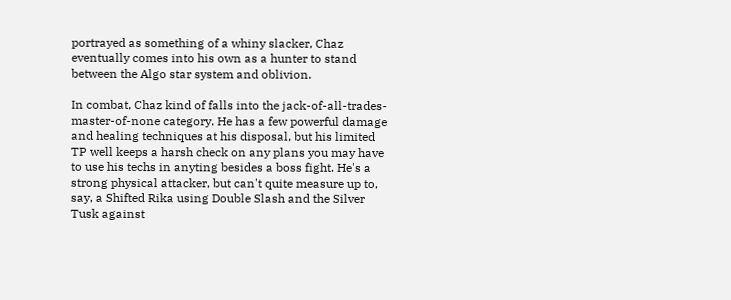portrayed as something of a whiny slacker, Chaz eventually comes into his own as a hunter to stand between the Algo star system and oblivion.

In combat, Chaz kind of falls into the jack-of-all-trades-master-of-none category. He has a few powerful damage and healing techniques at his disposal, but his limited TP well keeps a harsh check on any plans you may have to use his techs in anyting besides a boss fight. He's a strong physical attacker, but can't quite measure up to, say, a Shifted Rika using Double Slash and the Silver Tusk against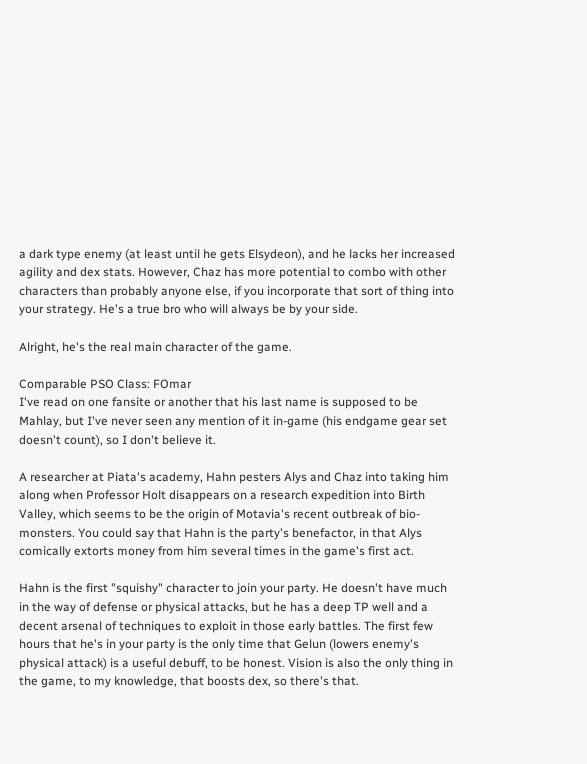a dark type enemy (at least until he gets Elsydeon), and he lacks her increased agility and dex stats. However, Chaz has more potential to combo with other characters than probably anyone else, if you incorporate that sort of thing into your strategy. He's a true bro who will always be by your side.

Alright, he's the real main character of the game.

Comparable PSO Class: FOmar
I've read on one fansite or another that his last name is supposed to be Mahlay, but I've never seen any mention of it in-game (his endgame gear set doesn't count), so I don't believe it.

A researcher at Piata's academy, Hahn pesters Alys and Chaz into taking him along when Professor Holt disappears on a research expedition into Birth Valley, which seems to be the origin of Motavia's recent outbreak of bio-monsters. You could say that Hahn is the party's benefactor, in that Alys comically extorts money from him several times in the game's first act.

Hahn is the first "squishy" character to join your party. He doesn't have much in the way of defense or physical attacks, but he has a deep TP well and a decent arsenal of techniques to exploit in those early battles. The first few hours that he's in your party is the only time that Gelun (lowers enemy's physical attack) is a useful debuff, to be honest. Vision is also the only thing in the game, to my knowledge, that boosts dex, so there's that.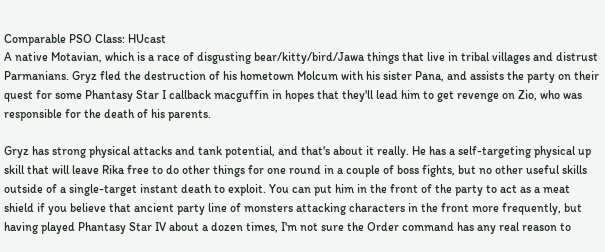Comparable PSO Class: HUcast
A native Motavian, which is a race of disgusting bear/kitty/bird/Jawa things that live in tribal villages and distrust Parmanians. Gryz fled the destruction of his hometown Molcum with his sister Pana, and assists the party on their quest for some Phantasy Star I callback macguffin in hopes that they'll lead him to get revenge on Zio, who was responsible for the death of his parents.

Gryz has strong physical attacks and tank potential, and that's about it really. He has a self-targeting physical up skill that will leave Rika free to do other things for one round in a couple of boss fights, but no other useful skills outside of a single-target instant death to exploit. You can put him in the front of the party to act as a meat shield if you believe that ancient party line of monsters attacking characters in the front more frequently, but having played Phantasy Star IV about a dozen times, I'm not sure the Order command has any real reason to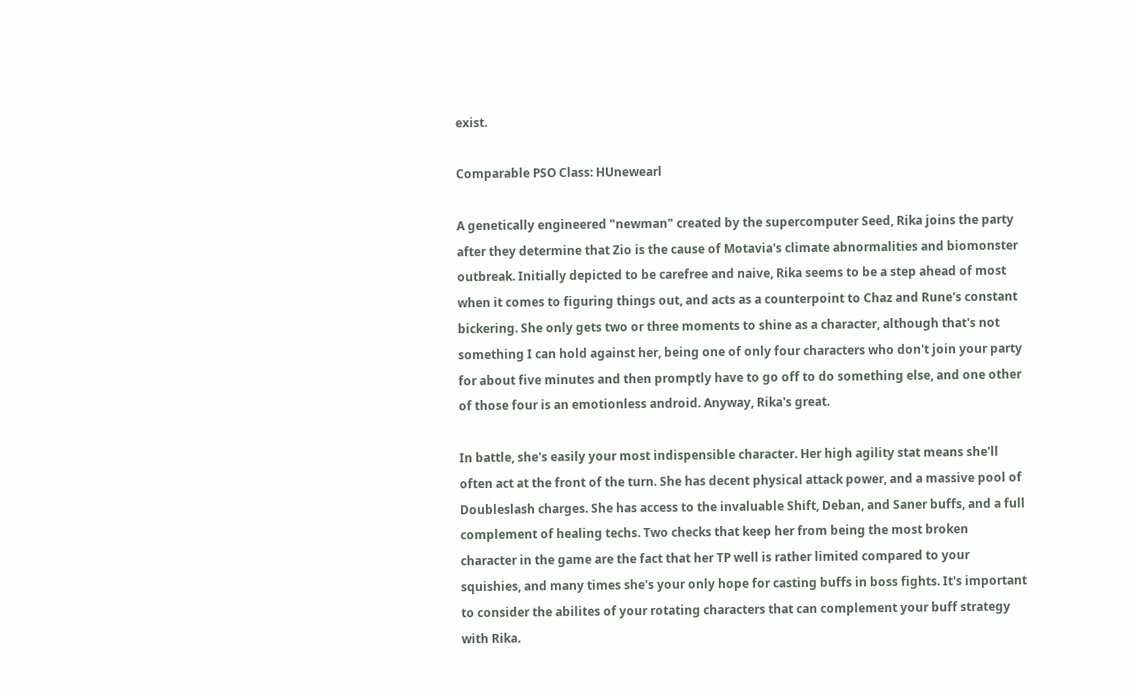exist.

Comparable PSO Class: HUnewearl

A genetically engineered "newman" created by the supercomputer Seed, Rika joins the party after they determine that Zio is the cause of Motavia's climate abnormalities and biomonster outbreak. Initially depicted to be carefree and naive, Rika seems to be a step ahead of most when it comes to figuring things out, and acts as a counterpoint to Chaz and Rune's constant bickering. She only gets two or three moments to shine as a character, although that's not something I can hold against her, being one of only four characters who don't join your party for about five minutes and then promptly have to go off to do something else, and one other of those four is an emotionless android. Anyway, Rika's great.

In battle, she's easily your most indispensible character. Her high agility stat means she'll often act at the front of the turn. She has decent physical attack power, and a massive pool of Doubleslash charges. She has access to the invaluable Shift, Deban, and Saner buffs, and a full complement of healing techs. Two checks that keep her from being the most broken character in the game are the fact that her TP well is rather limited compared to your squishies, and many times she's your only hope for casting buffs in boss fights. It's important to consider the abilites of your rotating characters that can complement your buff strategy with Rika.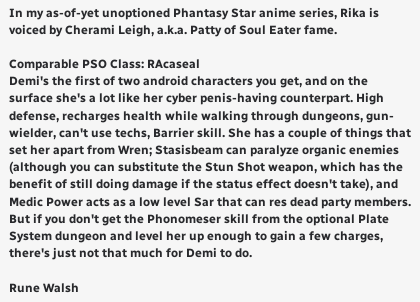In my as-of-yet unoptioned Phantasy Star anime series, Rika is voiced by Cherami Leigh, a.k.a. Patty of Soul Eater fame.

Comparable PSO Class: RAcaseal
Demi's the first of two android characters you get, and on the surface she's a lot like her cyber penis-having counterpart. High defense, recharges health while walking through dungeons, gun-wielder, can't use techs, Barrier skill. She has a couple of things that set her apart from Wren; Stasisbeam can paralyze organic enemies (although you can substitute the Stun Shot weapon, which has the benefit of still doing damage if the status effect doesn't take), and Medic Power acts as a low level Sar that can res dead party members. But if you don't get the Phonomeser skill from the optional Plate System dungeon and level her up enough to gain a few charges, there's just not that much for Demi to do.

Rune Walsh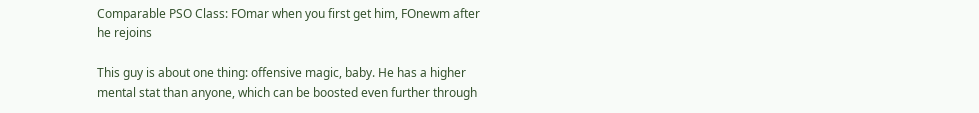Comparable PSO Class: FOmar when you first get him, FOnewm after he rejoins

This guy is about one thing: offensive magic, baby. He has a higher mental stat than anyone, which can be boosted even further through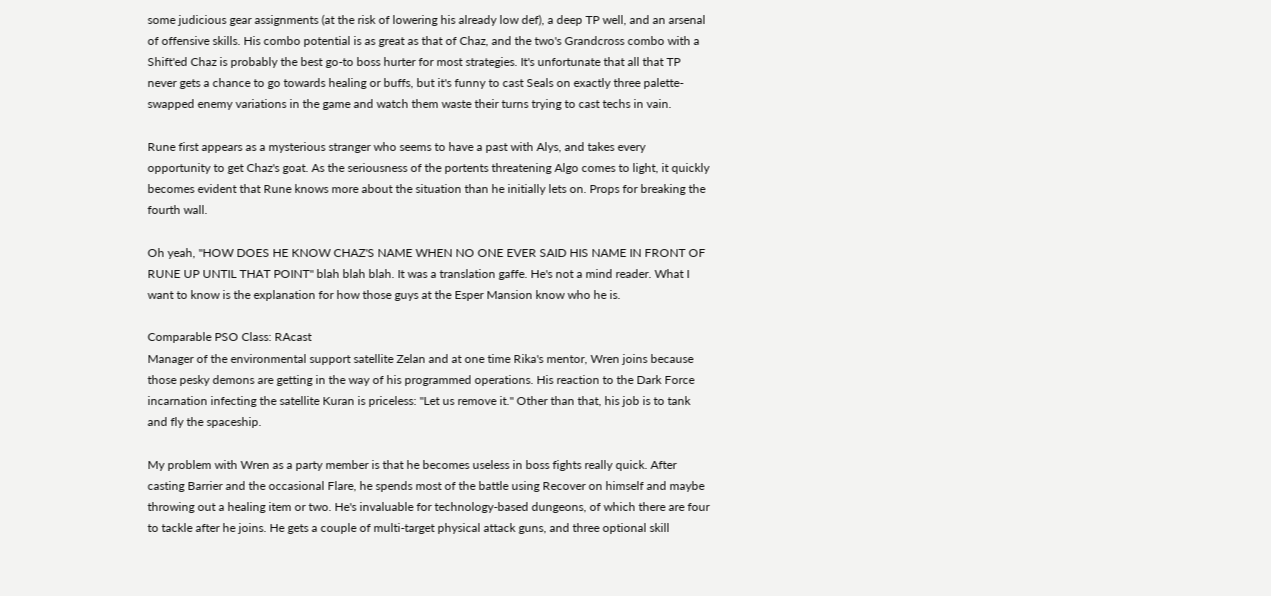some judicious gear assignments (at the risk of lowering his already low def), a deep TP well, and an arsenal of offensive skills. His combo potential is as great as that of Chaz, and the two's Grandcross combo with a Shift'ed Chaz is probably the best go-to boss hurter for most strategies. It's unfortunate that all that TP never gets a chance to go towards healing or buffs, but it's funny to cast Seals on exactly three palette-swapped enemy variations in the game and watch them waste their turns trying to cast techs in vain.

Rune first appears as a mysterious stranger who seems to have a past with Alys, and takes every opportunity to get Chaz's goat. As the seriousness of the portents threatening Algo comes to light, it quickly becomes evident that Rune knows more about the situation than he initially lets on. Props for breaking the fourth wall.

Oh yeah, "HOW DOES HE KNOW CHAZ'S NAME WHEN NO ONE EVER SAID HIS NAME IN FRONT OF RUNE UP UNTIL THAT POINT" blah blah blah. It was a translation gaffe. He's not a mind reader. What I want to know is the explanation for how those guys at the Esper Mansion know who he is.

Comparable PSO Class: RAcast
Manager of the environmental support satellite Zelan and at one time Rika's mentor, Wren joins because those pesky demons are getting in the way of his programmed operations. His reaction to the Dark Force incarnation infecting the satellite Kuran is priceless: "Let us remove it." Other than that, his job is to tank and fly the spaceship.

My problem with Wren as a party member is that he becomes useless in boss fights really quick. After casting Barrier and the occasional Flare, he spends most of the battle using Recover on himself and maybe throwing out a healing item or two. He's invaluable for technology-based dungeons, of which there are four to tackle after he joins. He gets a couple of multi-target physical attack guns, and three optional skill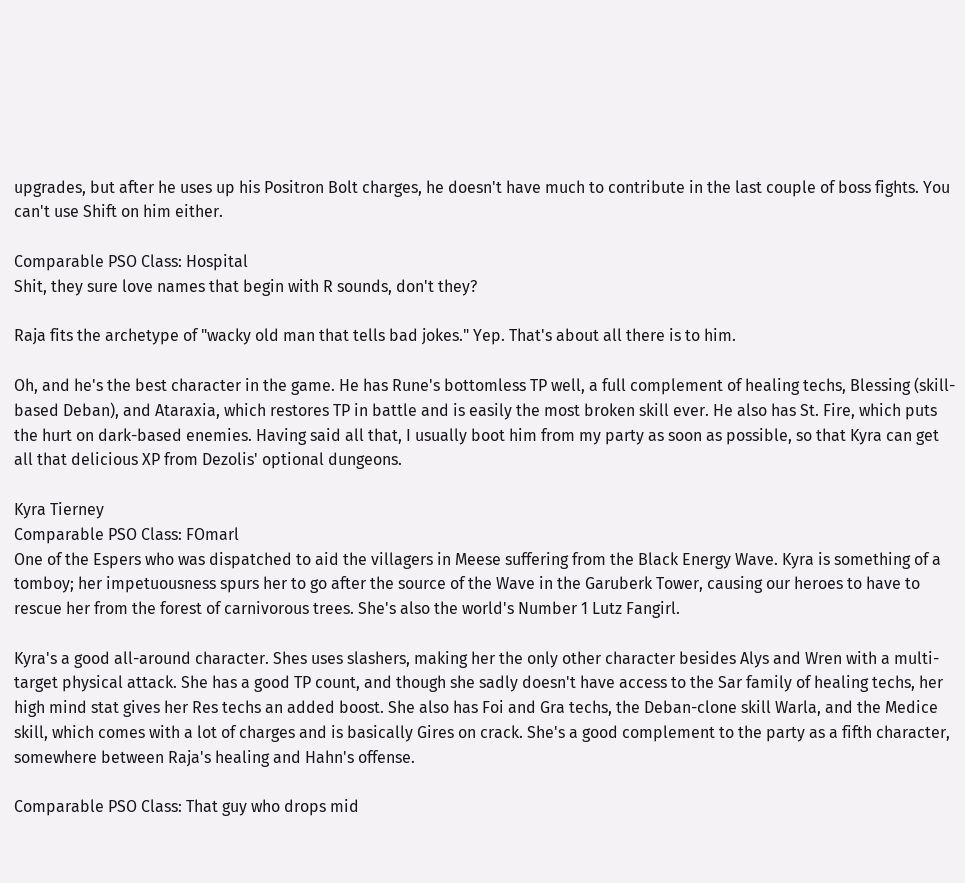upgrades, but after he uses up his Positron Bolt charges, he doesn't have much to contribute in the last couple of boss fights. You can't use Shift on him either.

Comparable PSO Class: Hospital
Shit, they sure love names that begin with R sounds, don't they?

Raja fits the archetype of "wacky old man that tells bad jokes." Yep. That's about all there is to him.

Oh, and he's the best character in the game. He has Rune's bottomless TP well, a full complement of healing techs, Blessing (skill-based Deban), and Ataraxia, which restores TP in battle and is easily the most broken skill ever. He also has St. Fire, which puts the hurt on dark-based enemies. Having said all that, I usually boot him from my party as soon as possible, so that Kyra can get all that delicious XP from Dezolis' optional dungeons.

Kyra Tierney
Comparable PSO Class: FOmarl
One of the Espers who was dispatched to aid the villagers in Meese suffering from the Black Energy Wave. Kyra is something of a tomboy; her impetuousness spurs her to go after the source of the Wave in the Garuberk Tower, causing our heroes to have to rescue her from the forest of carnivorous trees. She's also the world's Number 1 Lutz Fangirl.

Kyra's a good all-around character. Shes uses slashers, making her the only other character besides Alys and Wren with a multi-target physical attack. She has a good TP count, and though she sadly doesn't have access to the Sar family of healing techs, her high mind stat gives her Res techs an added boost. She also has Foi and Gra techs, the Deban-clone skill Warla, and the Medice skill, which comes with a lot of charges and is basically Gires on crack. She's a good complement to the party as a fifth character, somewhere between Raja's healing and Hahn's offense.

Comparable PSO Class: That guy who drops mid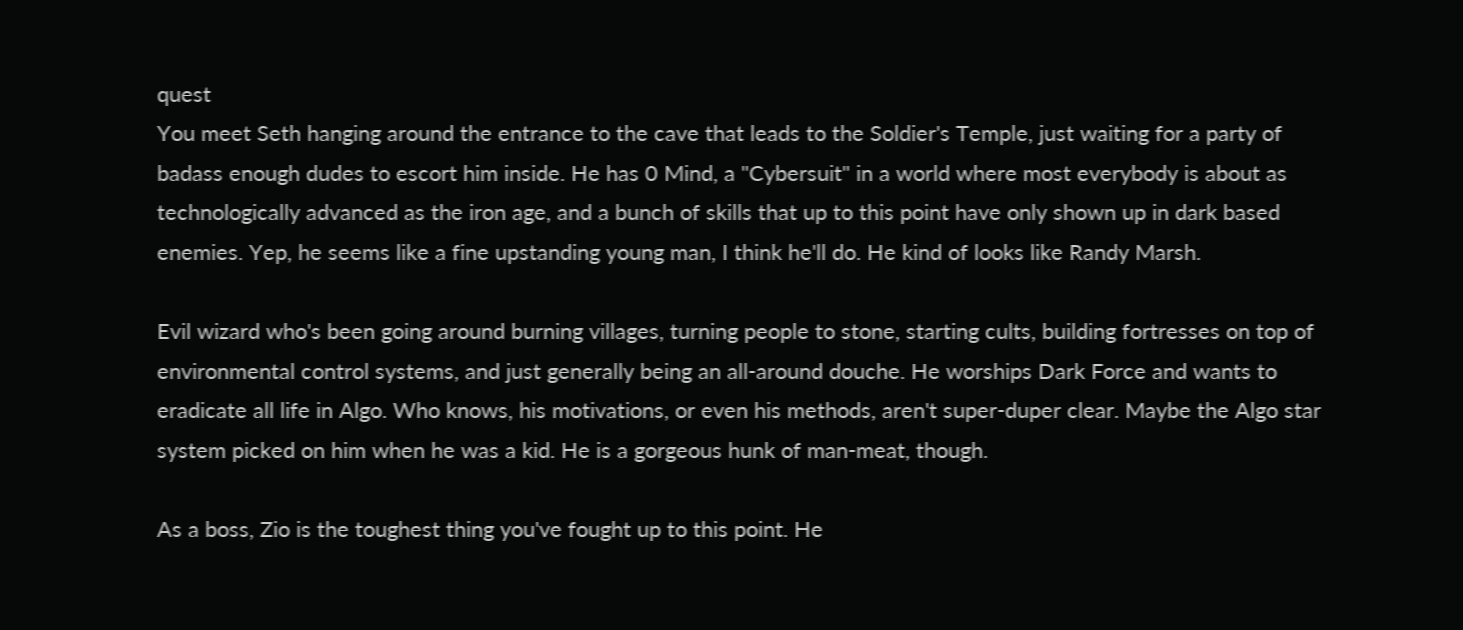quest
You meet Seth hanging around the entrance to the cave that leads to the Soldier's Temple, just waiting for a party of badass enough dudes to escort him inside. He has 0 Mind, a "Cybersuit" in a world where most everybody is about as technologically advanced as the iron age, and a bunch of skills that up to this point have only shown up in dark based enemies. Yep, he seems like a fine upstanding young man, I think he'll do. He kind of looks like Randy Marsh.

Evil wizard who's been going around burning villages, turning people to stone, starting cults, building fortresses on top of environmental control systems, and just generally being an all-around douche. He worships Dark Force and wants to eradicate all life in Algo. Who knows, his motivations, or even his methods, aren't super-duper clear. Maybe the Algo star system picked on him when he was a kid. He is a gorgeous hunk of man-meat, though.

As a boss, Zio is the toughest thing you've fought up to this point. He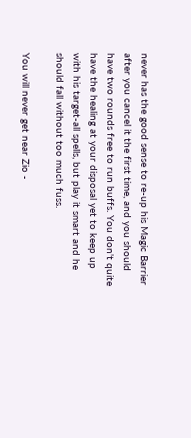never has the good sense to re-up his Magic Barrier after you cancel it the first time, and you should have two rounds free to run buffs. You don't quite have the healing at your disposal yet to keep up with his target-all spells, but play it smart and he should fall without too much fuss.

You will never get near Zio -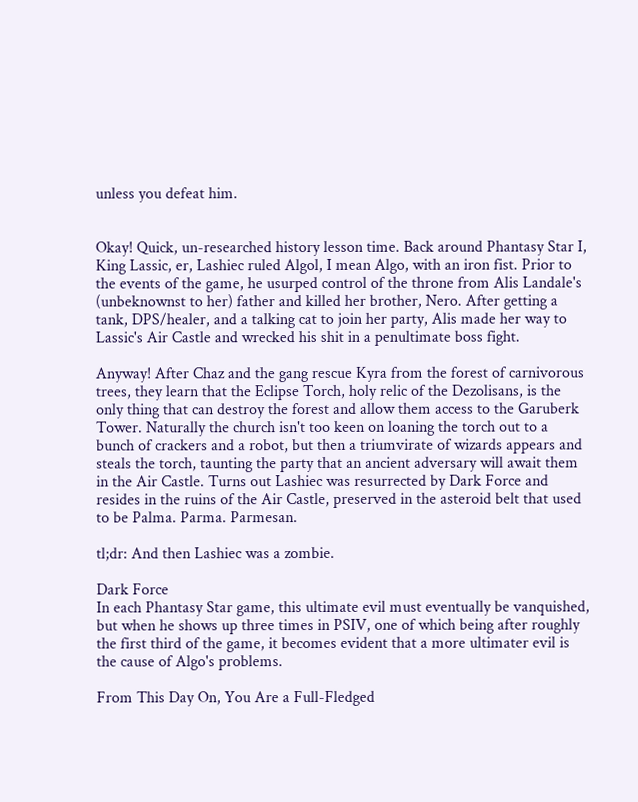unless you defeat him.


Okay! Quick, un-researched history lesson time. Back around Phantasy Star I, King Lassic, er, Lashiec ruled Algol, I mean Algo, with an iron fist. Prior to the events of the game, he usurped control of the throne from Alis Landale's (unbeknownst to her) father and killed her brother, Nero. After getting a tank, DPS/healer, and a talking cat to join her party, Alis made her way to Lassic's Air Castle and wrecked his shit in a penultimate boss fight.

Anyway! After Chaz and the gang rescue Kyra from the forest of carnivorous trees, they learn that the Eclipse Torch, holy relic of the Dezolisans, is the only thing that can destroy the forest and allow them access to the Garuberk Tower. Naturally the church isn't too keen on loaning the torch out to a bunch of crackers and a robot, but then a triumvirate of wizards appears and steals the torch, taunting the party that an ancient adversary will await them in the Air Castle. Turns out Lashiec was resurrected by Dark Force and resides in the ruins of the Air Castle, preserved in the asteroid belt that used to be Palma. Parma. Parmesan.

tl;dr: And then Lashiec was a zombie.

Dark Force
In each Phantasy Star game, this ultimate evil must eventually be vanquished, but when he shows up three times in PSIV, one of which being after roughly the first third of the game, it becomes evident that a more ultimater evil is the cause of Algo's problems.

From This Day On, You Are a Full-Fledged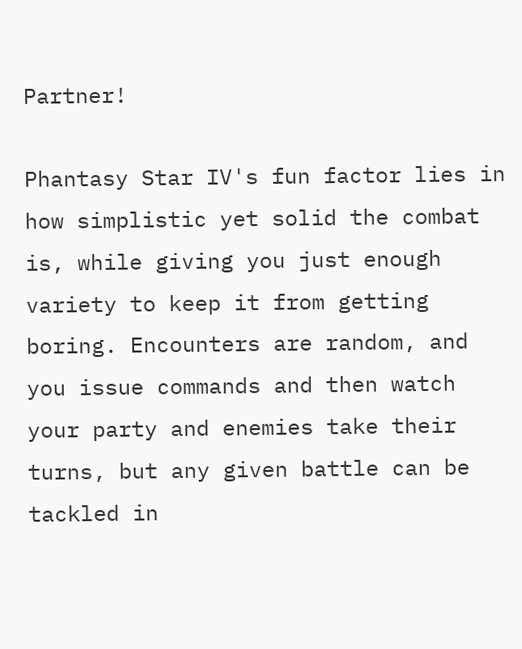Partner!

Phantasy Star IV's fun factor lies in how simplistic yet solid the combat is, while giving you just enough variety to keep it from getting boring. Encounters are random, and you issue commands and then watch your party and enemies take their turns, but any given battle can be tackled in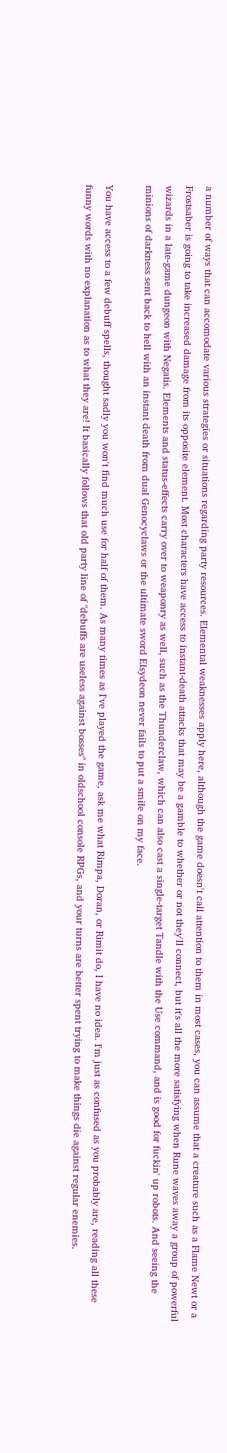a number of ways that can accomodate various strategies or situations regarding party resources. Elemental weaknesses apply here, although the game doesn't call attention to them in most cases, you can assume that a creature such as a Flame Newt or a Frostsaber is going to take increased damage from its opposite element. Most characters have access to instant-death attacks that may be a gamble to whether or not they'll connect, but it's all the more satisfying when Rune waves away a group of powerful wizards in a late-game dungeon with Negatis. Elements and status-effects carry over to weaponry as well, such as the Thunderclaw, which can also cast a single-target Tandle with the Use command, and is good for fuckin' up robots. And seeing the minions of darkness sent back to hell with an instant death from dual Genocyclaws or the ultimate sword Elsydeon never fails to put a smile on my face.

You have access to a few debuff spells, thought sadly you won't find much use for half of them. As many times as I've played the game, ask me what Rimpa, Doran, or Rimit do, I have no idea. I'm just as confused as you probably are, reading all these funny words with no explanation as to what they are! It basically follows that old party line of "debuffs are useless against bosses" in oldschool console RPGs, and your turns are better spent trying to make things die against regular enemies.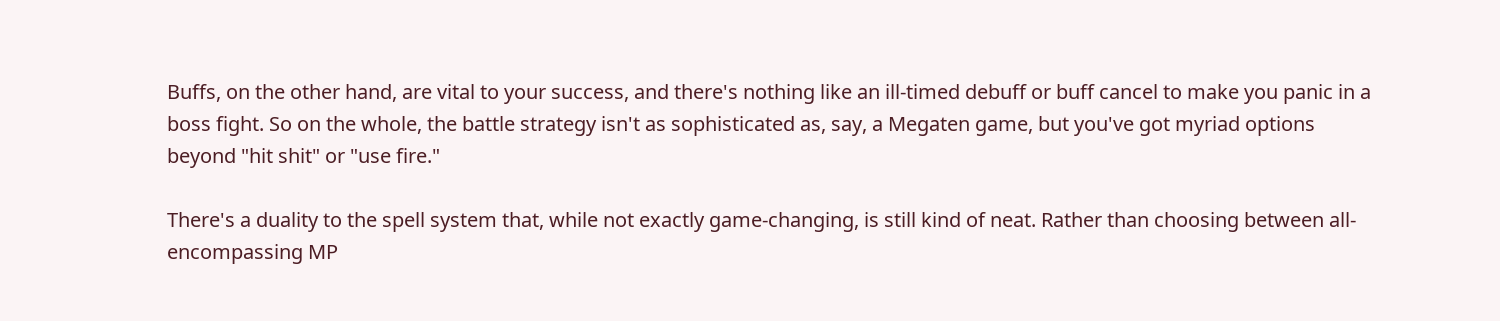Buffs, on the other hand, are vital to your success, and there's nothing like an ill-timed debuff or buff cancel to make you panic in a boss fight. So on the whole, the battle strategy isn't as sophisticated as, say, a Megaten game, but you've got myriad options beyond "hit shit" or "use fire."

There's a duality to the spell system that, while not exactly game-changing, is still kind of neat. Rather than choosing between all-encompassing MP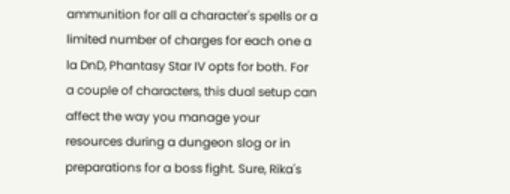ammunition for all a character's spells or a limited number of charges for each one a la DnD, Phantasy Star IV opts for both. For a couple of characters, this dual setup can affect the way you manage your resources during a dungeon slog or in preparations for a boss fight. Sure, Rika's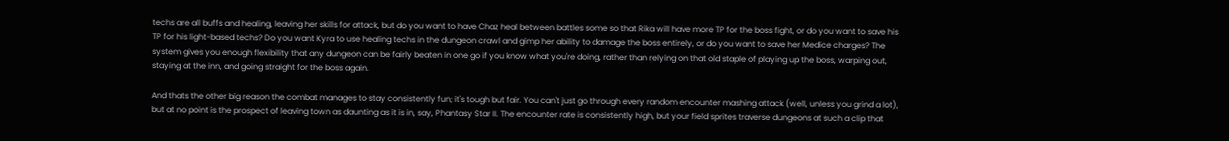techs are all buffs and healing, leaving her skills for attack, but do you want to have Chaz heal between battles some so that Rika will have more TP for the boss fight, or do you want to save his TP for his light-based techs? Do you want Kyra to use healing techs in the dungeon crawl and gimp her ability to damage the boss entirely, or do you want to save her Medice charges? The system gives you enough flexibility that any dungeon can be fairly beaten in one go if you know what you're doing, rather than relying on that old staple of playing up the boss, warping out, staying at the inn, and going straight for the boss again.

And thats the other big reason the combat manages to stay consistently fun; it's tough but fair. You can't just go through every random encounter mashing attack (well, unless you grind a lot), but at no point is the prospect of leaving town as daunting as it is in, say, Phantasy Star II. The encounter rate is consistently high, but your field sprites traverse dungeons at such a clip that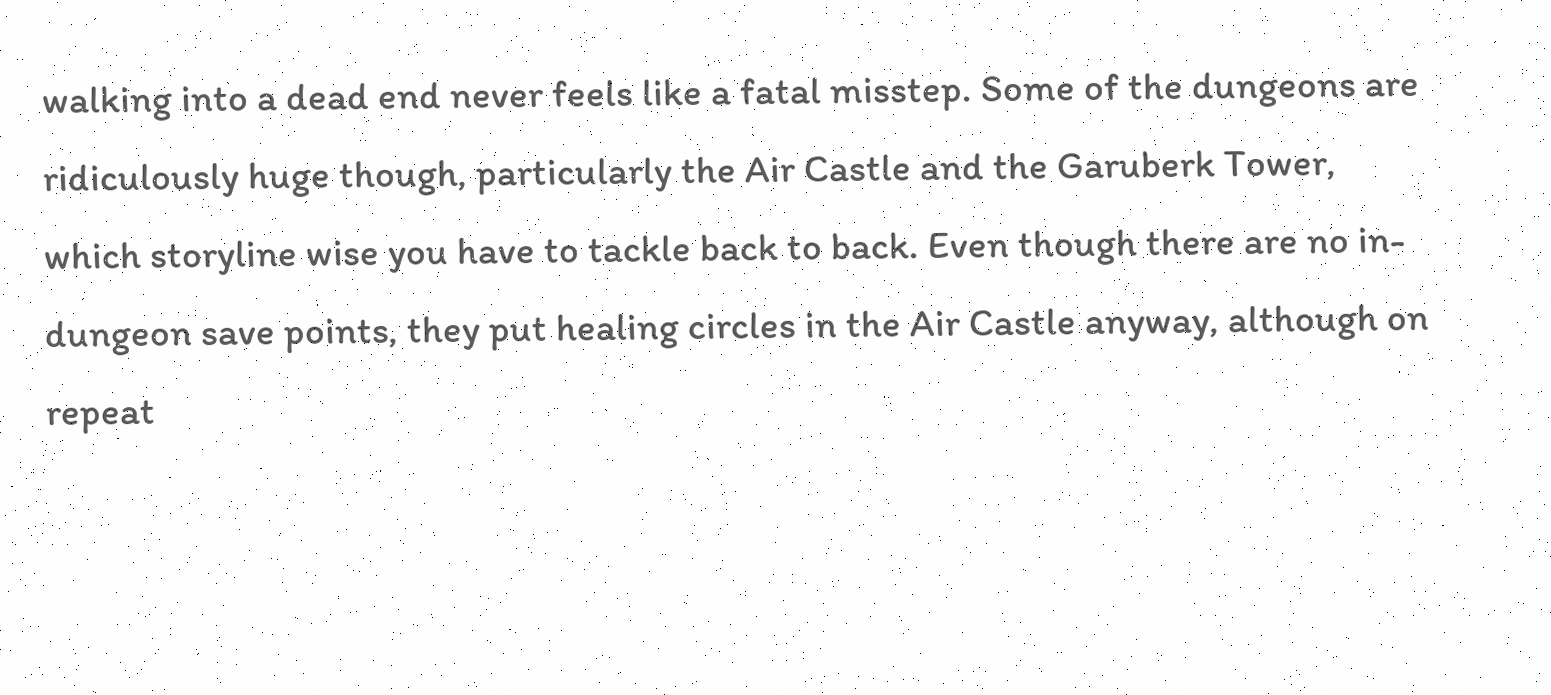walking into a dead end never feels like a fatal misstep. Some of the dungeons are ridiculously huge though, particularly the Air Castle and the Garuberk Tower, which storyline wise you have to tackle back to back. Even though there are no in-dungeon save points, they put healing circles in the Air Castle anyway, although on repeat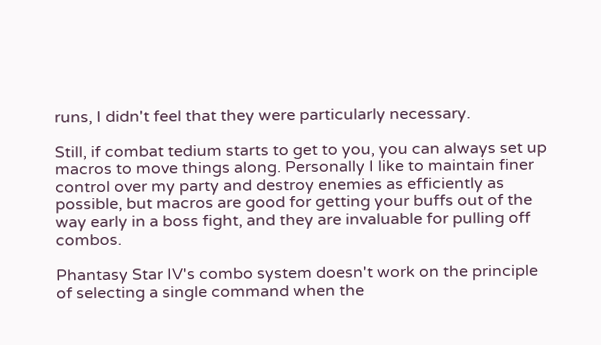runs, I didn't feel that they were particularly necessary.

Still, if combat tedium starts to get to you, you can always set up macros to move things along. Personally I like to maintain finer control over my party and destroy enemies as efficiently as possible, but macros are good for getting your buffs out of the way early in a boss fight, and they are invaluable for pulling off combos.

Phantasy Star IV's combo system doesn't work on the principle of selecting a single command when the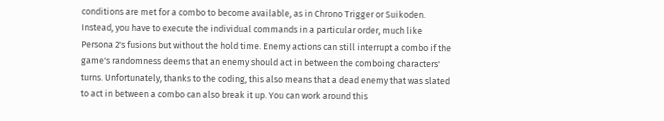conditions are met for a combo to become available, as in Chrono Trigger or Suikoden. Instead, you have to execute the individual commands in a particular order, much like Persona 2's fusions but without the hold time. Enemy actions can still interrupt a combo if the game's randomness deems that an enemy should act in between the comboing characters' turns. Unfortunately, thanks to the coding, this also means that a dead enemy that was slated to act in between a combo can also break it up. You can work around this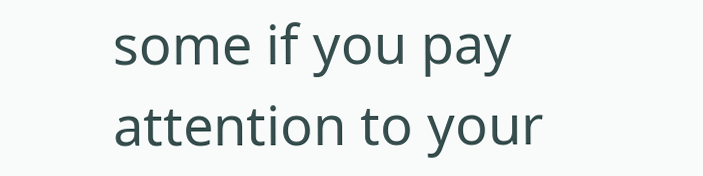some if you pay attention to your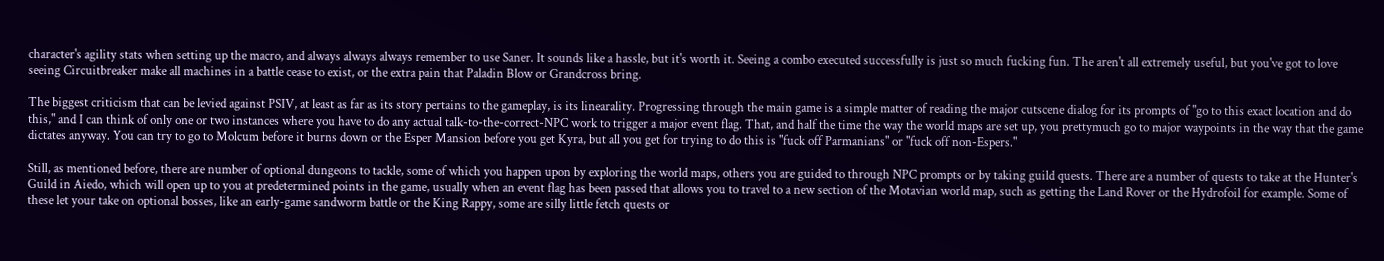character's agility stats when setting up the macro, and always always always remember to use Saner. It sounds like a hassle, but it's worth it. Seeing a combo executed successfully is just so much fucking fun. The aren't all extremely useful, but you've got to love seeing Circuitbreaker make all machines in a battle cease to exist, or the extra pain that Paladin Blow or Grandcross bring.

The biggest criticism that can be levied against PSIV, at least as far as its story pertains to the gameplay, is its linearality. Progressing through the main game is a simple matter of reading the major cutscene dialog for its prompts of "go to this exact location and do this," and I can think of only one or two instances where you have to do any actual talk-to-the-correct-NPC work to trigger a major event flag. That, and half the time the way the world maps are set up, you prettymuch go to major waypoints in the way that the game dictates anyway. You can try to go to Molcum before it burns down or the Esper Mansion before you get Kyra, but all you get for trying to do this is "fuck off Parmanians" or "fuck off non-Espers."

Still, as mentioned before, there are number of optional dungeons to tackle, some of which you happen upon by exploring the world maps, others you are guided to through NPC prompts or by taking guild quests. There are a number of quests to take at the Hunter's Guild in Aiedo, which will open up to you at predetermined points in the game, usually when an event flag has been passed that allows you to travel to a new section of the Motavian world map, such as getting the Land Rover or the Hydrofoil for example. Some of these let your take on optional bosses, like an early-game sandworm battle or the King Rappy, some are silly little fetch quests or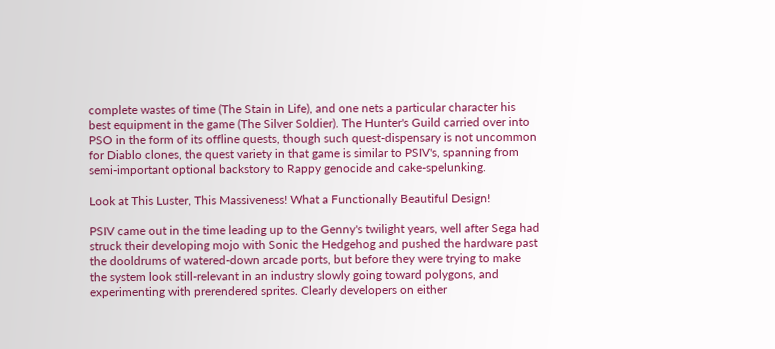complete wastes of time (The Stain in Life), and one nets a particular character his best equipment in the game (The Silver Soldier). The Hunter's Guild carried over into PSO in the form of its offline quests, though such quest-dispensary is not uncommon for Diablo clones, the quest variety in that game is similar to PSIV's, spanning from semi-important optional backstory to Rappy genocide and cake-spelunking.

Look at This Luster, This Massiveness! What a Functionally Beautiful Design!

PSIV came out in the time leading up to the Genny's twilight years, well after Sega had struck their developing mojo with Sonic the Hedgehog and pushed the hardware past the dooldrums of watered-down arcade ports, but before they were trying to make the system look still-relevant in an industry slowly going toward polygons, and experimenting with prerendered sprites. Clearly developers on either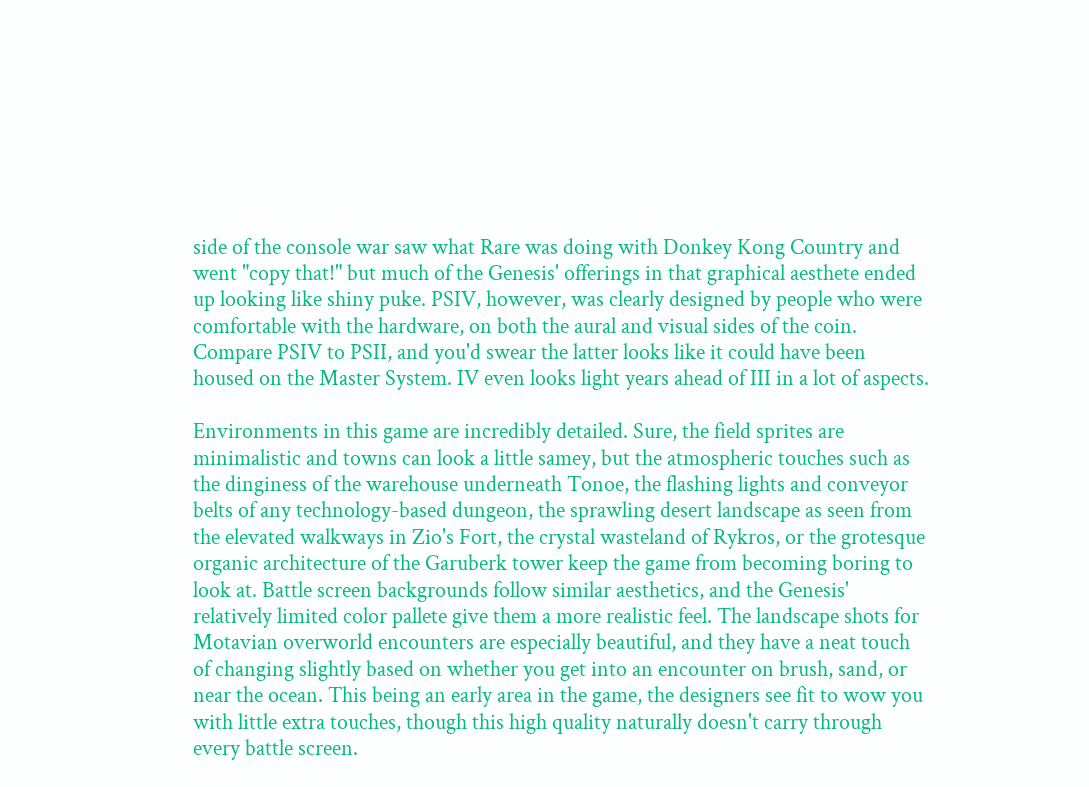side of the console war saw what Rare was doing with Donkey Kong Country and went "copy that!" but much of the Genesis' offerings in that graphical aesthete ended up looking like shiny puke. PSIV, however, was clearly designed by people who were comfortable with the hardware, on both the aural and visual sides of the coin. Compare PSIV to PSII, and you'd swear the latter looks like it could have been housed on the Master System. IV even looks light years ahead of III in a lot of aspects.

Environments in this game are incredibly detailed. Sure, the field sprites are minimalistic and towns can look a little samey, but the atmospheric touches such as the dinginess of the warehouse underneath Tonoe, the flashing lights and conveyor belts of any technology-based dungeon, the sprawling desert landscape as seen from the elevated walkways in Zio's Fort, the crystal wasteland of Rykros, or the grotesque organic architecture of the Garuberk tower keep the game from becoming boring to look at. Battle screen backgrounds follow similar aesthetics, and the Genesis' relatively limited color pallete give them a more realistic feel. The landscape shots for Motavian overworld encounters are especially beautiful, and they have a neat touch of changing slightly based on whether you get into an encounter on brush, sand, or near the ocean. This being an early area in the game, the designers see fit to wow you with little extra touches, though this high quality naturally doesn't carry through every battle screen.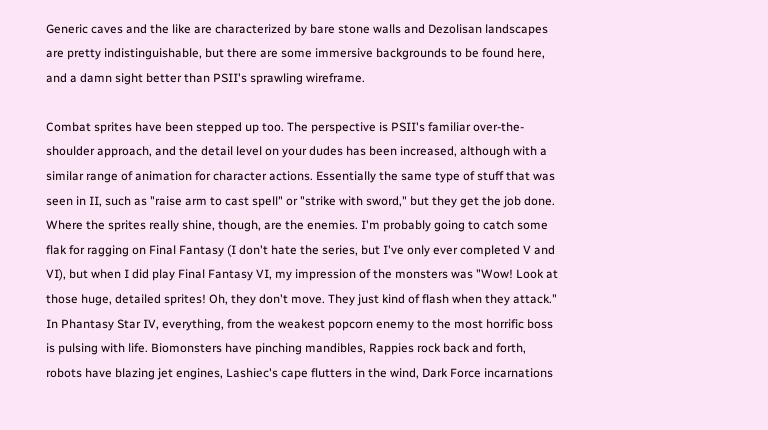Generic caves and the like are characterized by bare stone walls and Dezolisan landscapes are pretty indistinguishable, but there are some immersive backgrounds to be found here, and a damn sight better than PSII's sprawling wireframe.

Combat sprites have been stepped up too. The perspective is PSII's familiar over-the-shoulder approach, and the detail level on your dudes has been increased, although with a similar range of animation for character actions. Essentially the same type of stuff that was seen in II, such as "raise arm to cast spell" or "strike with sword," but they get the job done. Where the sprites really shine, though, are the enemies. I'm probably going to catch some flak for ragging on Final Fantasy (I don't hate the series, but I've only ever completed V and VI), but when I did play Final Fantasy VI, my impression of the monsters was "Wow! Look at those huge, detailed sprites! Oh, they don't move. They just kind of flash when they attack." In Phantasy Star IV, everything, from the weakest popcorn enemy to the most horrific boss is pulsing with life. Biomonsters have pinching mandibles, Rappies rock back and forth, robots have blazing jet engines, Lashiec's cape flutters in the wind, Dark Force incarnations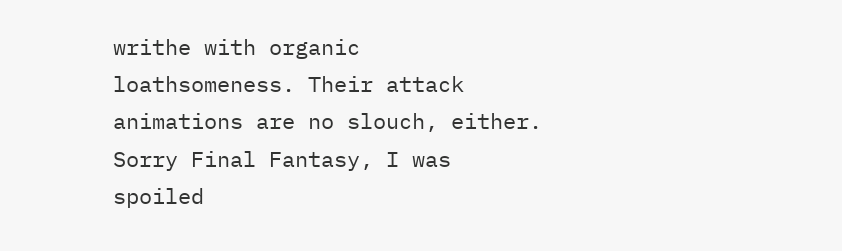writhe with organic loathsomeness. Their attack animations are no slouch, either. Sorry Final Fantasy, I was spoiled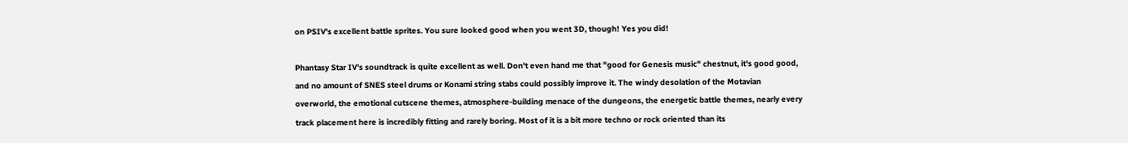on PSIV's excellent battle sprites. You sure looked good when you went 3D, though! Yes you did!

Phantasy Star IV's soundtrack is quite excellent as well. Don't even hand me that "good for Genesis music" chestnut, it's good good, and no amount of SNES steel drums or Konami string stabs could possibly improve it. The windy desolation of the Motavian overworld, the emotional cutscene themes, atmosphere-building menace of the dungeons, the energetic battle themes, nearly every track placement here is incredibly fitting and rarely boring. Most of it is a bit more techno or rock oriented than its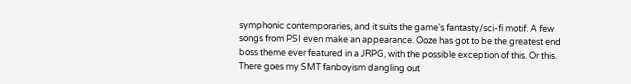symphonic contemporaries, and it suits the game's fantasty/sci-fi motif. A few songs from PSI even make an appearance. Ooze has got to be the greatest end boss theme ever featured in a JRPG, with the possible exception of this. Or this. There goes my SMT fanboyism dangling out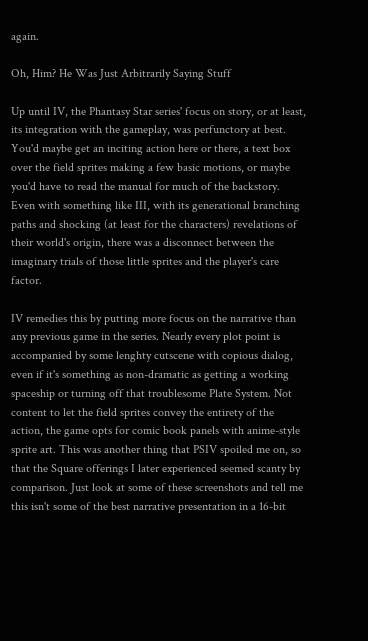again.

Oh, Him? He Was Just Arbitrarily Saying Stuff

Up until IV, the Phantasy Star series' focus on story, or at least, its integration with the gameplay, was perfunctory at best. You'd maybe get an inciting action here or there, a text box over the field sprites making a few basic motions, or maybe you'd have to read the manual for much of the backstory. Even with something like III, with its generational branching paths and shocking (at least for the characters) revelations of their world's origin, there was a disconnect between the imaginary trials of those little sprites and the player's care factor.

IV remedies this by putting more focus on the narrative than any previous game in the series. Nearly every plot point is accompanied by some lenghty cutscene with copious dialog, even if it's something as non-dramatic as getting a working spaceship or turning off that troublesome Plate System. Not content to let the field sprites convey the entirety of the action, the game opts for comic book panels with anime-style sprite art. This was another thing that PSIV spoiled me on, so that the Square offerings I later experienced seemed scanty by comparison. Just look at some of these screenshots and tell me this isn't some of the best narrative presentation in a 16-bit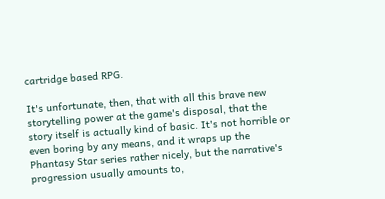cartridge based RPG.

It's unfortunate, then, that with all this brave new storytelling power at the game's disposal, that the story itself is actually kind of basic. It's not horrible or even boring by any means, and it wraps up the Phantasy Star series rather nicely, but the narrative's progression usually amounts to,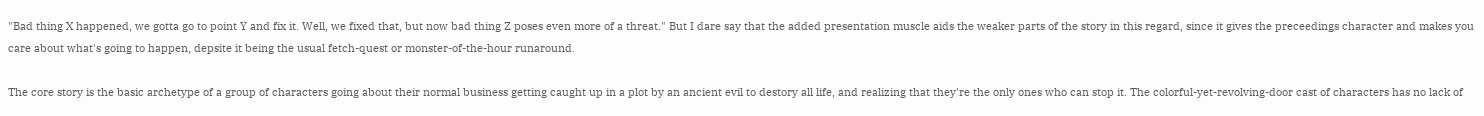"Bad thing X happened, we gotta go to point Y and fix it. Well, we fixed that, but now bad thing Z poses even more of a threat." But I dare say that the added presentation muscle aids the weaker parts of the story in this regard, since it gives the preceedings character and makes you care about what's going to happen, depsite it being the usual fetch-quest or monster-of-the-hour runaround.

The core story is the basic archetype of a group of characters going about their normal business getting caught up in a plot by an ancient evil to destory all life, and realizing that they're the only ones who can stop it. The colorful-yet-revolving-door cast of characters has no lack of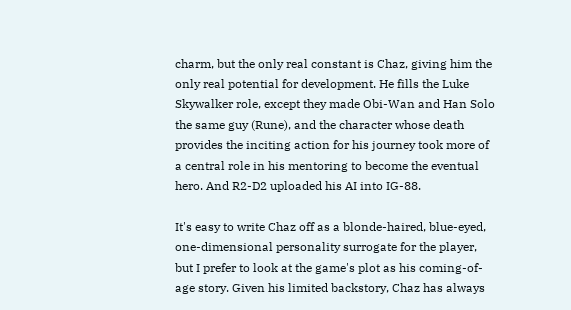charm, but the only real constant is Chaz, giving him the only real potential for development. He fills the Luke Skywalker role, except they made Obi-Wan and Han Solo the same guy (Rune), and the character whose death provides the inciting action for his journey took more of a central role in his mentoring to become the eventual hero. And R2-D2 uploaded his AI into IG-88.

It's easy to write Chaz off as a blonde-haired, blue-eyed, one-dimensional personality surrogate for the player, but I prefer to look at the game's plot as his coming-of-age story. Given his limited backstory, Chaz has always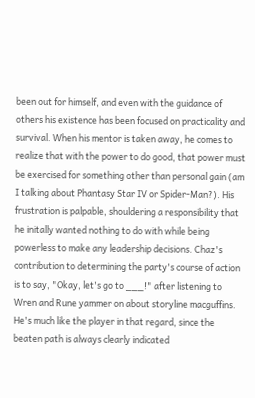been out for himself, and even with the guidance of others his existence has been focused on practicality and survival. When his mentor is taken away, he comes to realize that with the power to do good, that power must be exercised for something other than personal gain (am I talking about Phantasy Star IV or Spider-Man?). His frustration is palpable, shouldering a responsibility that he initally wanted nothing to do with while being powerless to make any leadership decisions. Chaz's contribution to determining the party's course of action is to say, "Okay, let's go to ___!" after listening to Wren and Rune yammer on about storyline macguffins. He's much like the player in that regard, since the beaten path is always clearly indicated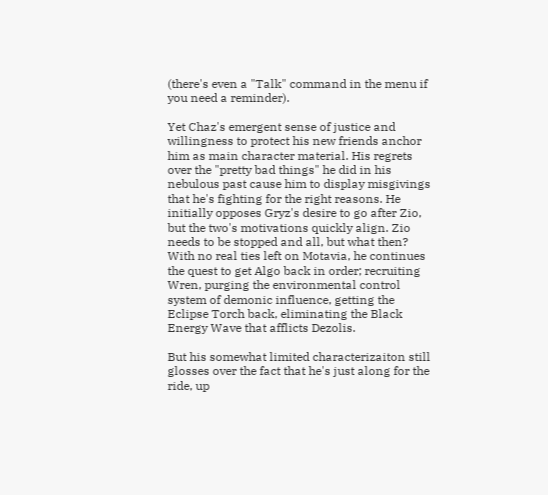(there's even a "Talk" command in the menu if you need a reminder).

Yet Chaz's emergent sense of justice and willingness to protect his new friends anchor him as main character material. His regrets over the "pretty bad things" he did in his nebulous past cause him to display misgivings that he's fighting for the right reasons. He initially opposes Gryz's desire to go after Zio, but the two's motivations quickly align. Zio needs to be stopped and all, but what then? With no real ties left on Motavia, he continues the quest to get Algo back in order; recruiting Wren, purging the environmental control system of demonic influence, getting the Eclipse Torch back, eliminating the Black Energy Wave that afflicts Dezolis.

But his somewhat limited characterizaiton still glosses over the fact that he's just along for the ride, up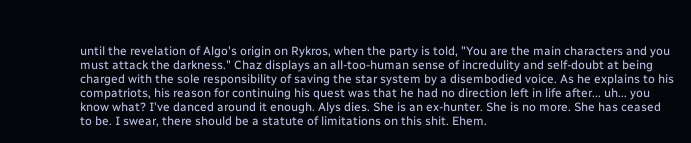until the revelation of Algo's origin on Rykros, when the party is told, "You are the main characters and you must attack the darkness." Chaz displays an all-too-human sense of incredulity and self-doubt at being charged with the sole responsibility of saving the star system by a disembodied voice. As he explains to his compatriots, his reason for continuing his quest was that he had no direction left in life after... uh... you know what? I've danced around it enough. Alys dies. She is an ex-hunter. She is no more. She has ceased to be. I swear, there should be a statute of limitations on this shit. Ehem.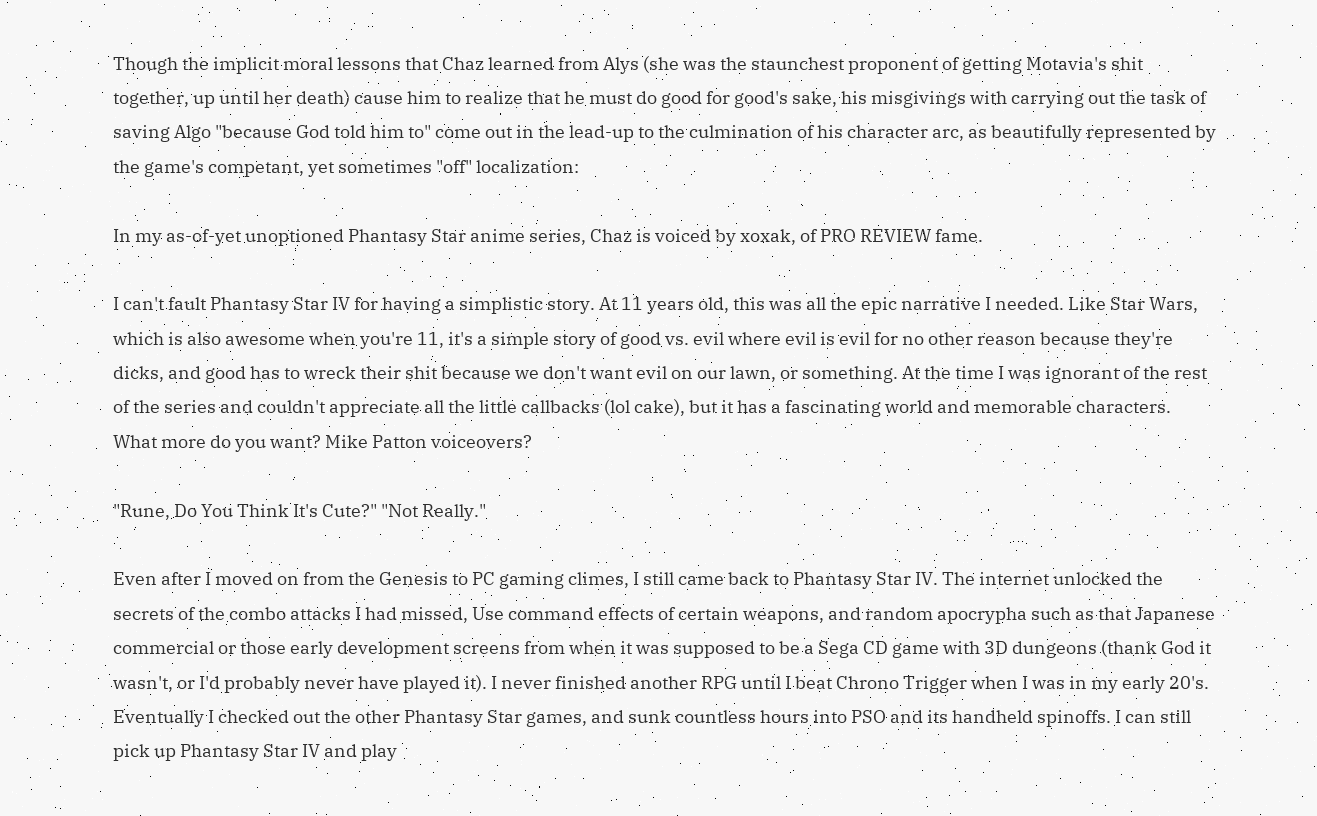Though the implicit moral lessons that Chaz learned from Alys (she was the staunchest proponent of getting Motavia's shit together, up until her death) cause him to realize that he must do good for good's sake, his misgivings with carrying out the task of saving Algo "because God told him to" come out in the lead-up to the culmination of his character arc, as beautifully represented by the game's competant, yet sometimes "off" localization:

In my as-of-yet unoptioned Phantasy Star anime series, Chaz is voiced by xoxak, of PRO REVIEW fame.

I can't fault Phantasy Star IV for having a simplistic story. At 11 years old, this was all the epic narrative I needed. Like Star Wars, which is also awesome when you're 11, it's a simple story of good vs. evil where evil is evil for no other reason because they're dicks, and good has to wreck their shit because we don't want evil on our lawn, or something. At the time I was ignorant of the rest of the series and couldn't appreciate all the little callbacks (lol cake), but it has a fascinating world and memorable characters. What more do you want? Mike Patton voiceovers?

"Rune, Do You Think It's Cute?" "Not Really."

Even after I moved on from the Genesis to PC gaming climes, I still came back to Phantasy Star IV. The internet unlocked the secrets of the combo attacks I had missed, Use command effects of certain weapons, and random apocrypha such as that Japanese commercial or those early development screens from when it was supposed to be a Sega CD game with 3D dungeons (thank God it wasn't, or I'd probably never have played it). I never finished another RPG until I beat Chrono Trigger when I was in my early 20's. Eventually I checked out the other Phantasy Star games, and sunk countless hours into PSO and its handheld spinoffs. I can still pick up Phantasy Star IV and play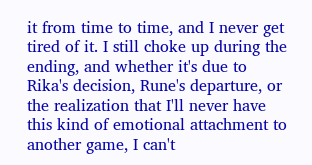it from time to time, and I never get tired of it. I still choke up during the ending, and whether it's due to Rika's decision, Rune's departure, or the realization that I'll never have this kind of emotional attachment to another game, I can't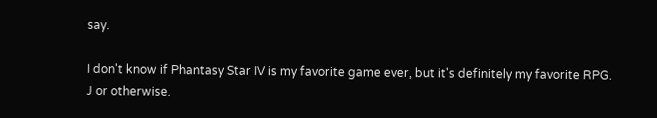say.

I don't know if Phantasy Star IV is my favorite game ever, but it's definitely my favorite RPG. J or otherwise.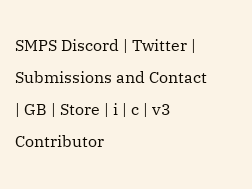SMPS Discord | Twitter | Submissions and Contact | GB | Store | i | c | v3
Contributor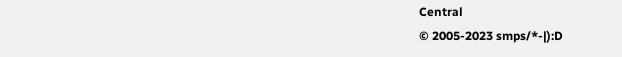Central
© 2005-2023 smps/*-|):D